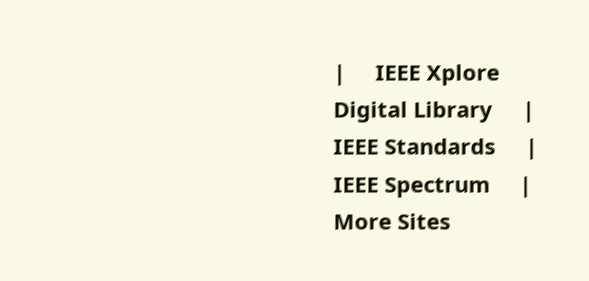|     IEEE Xplore Digital Library     |     IEEE Standards     |     IEEE Spectrum     |     More Sites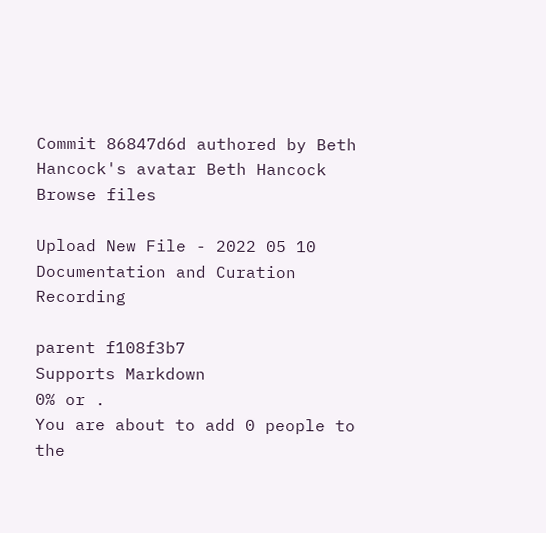Commit 86847d6d authored by Beth Hancock's avatar Beth Hancock
Browse files

Upload New File - 2022 05 10 Documentation and Curation Recording

parent f108f3b7
Supports Markdown
0% or .
You are about to add 0 people to the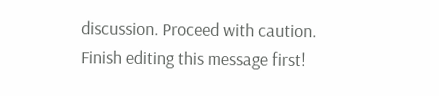discussion. Proceed with caution.
Finish editing this message first!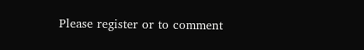Please register or to comment